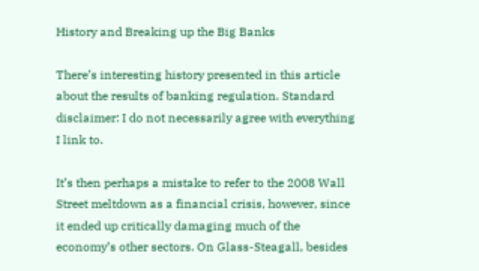History and Breaking up the Big Banks

There’s interesting history presented in this article about the results of banking regulation. Standard disclaimer: I do not necessarily agree with everything I link to.

It’s then perhaps a mistake to refer to the 2008 Wall Street meltdown as a financial crisis, however, since it ended up critically damaging much of the economy’s other sectors. On Glass-Steagall, besides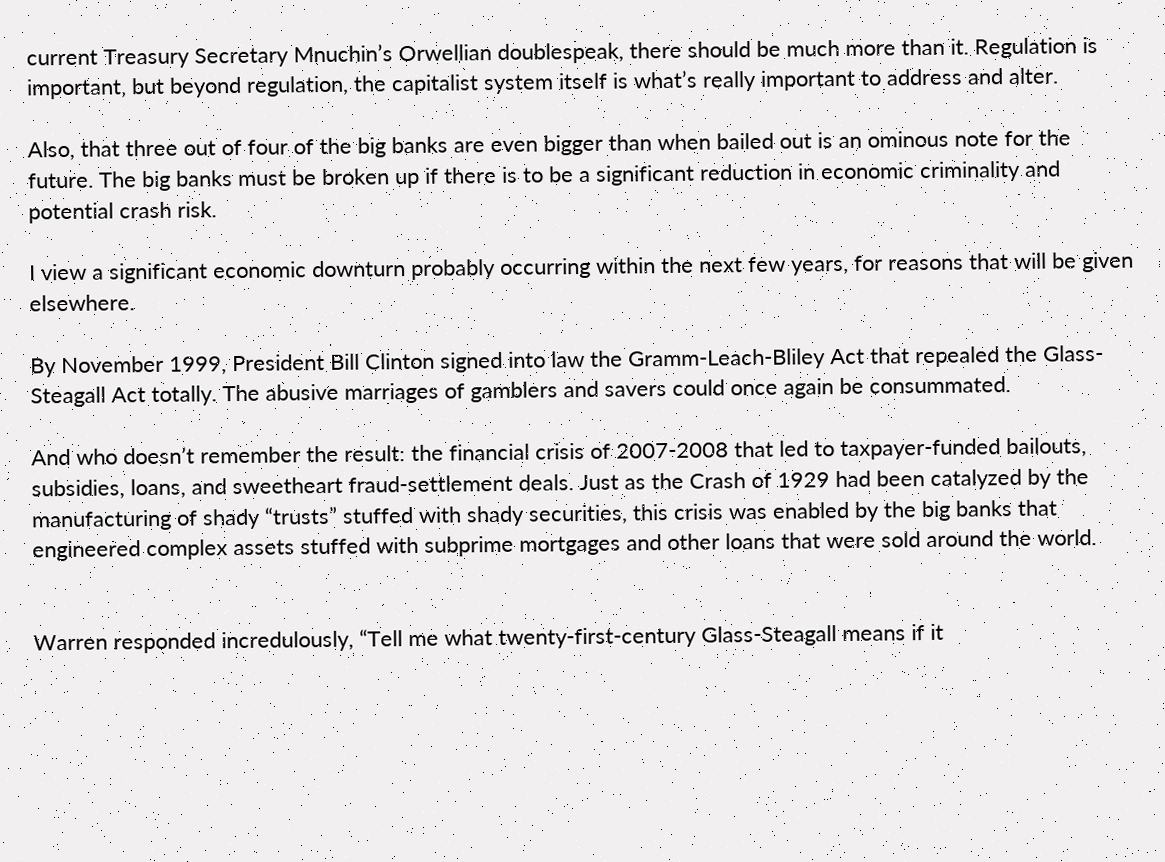current Treasury Secretary Mnuchin’s Orwellian doublespeak, there should be much more than it. Regulation is important, but beyond regulation, the capitalist system itself is what’s really important to address and alter.

Also, that three out of four of the big banks are even bigger than when bailed out is an ominous note for the future. The big banks must be broken up if there is to be a significant reduction in economic criminality and potential crash risk.

I view a significant economic downturn probably occurring within the next few years, for reasons that will be given elsewhere.

By November 1999, President Bill Clinton signed into law the Gramm-Leach-Bliley Act that repealed the Glass-Steagall Act totally. The abusive marriages of gamblers and savers could once again be consummated.

And who doesn’t remember the result: the financial crisis of 2007-2008 that led to taxpayer-funded bailouts, subsidies, loans, and sweetheart fraud-settlement deals. Just as the Crash of 1929 had been catalyzed by the manufacturing of shady “trusts” stuffed with shady securities, this crisis was enabled by the big banks that engineered complex assets stuffed with subprime mortgages and other loans that were sold around the world.


Warren responded incredulously, “Tell me what twenty-first-century Glass-Steagall means if it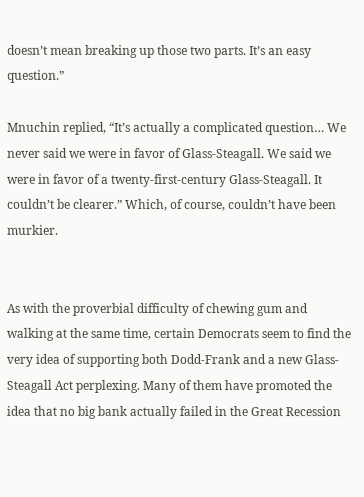doesn’t mean breaking up those two parts. It’s an easy question.”

Mnuchin replied, “It’s actually a complicated question… We never said we were in favor of Glass-Steagall. We said we were in favor of a twenty-first-century Glass-Steagall. It couldn’t be clearer.” Which, of course, couldn’t have been murkier.


As with the proverbial difficulty of chewing gum and walking at the same time, certain Democrats seem to find the very idea of supporting both Dodd-Frank and a new Glass-Steagall Act perplexing. Many of them have promoted the idea that no big bank actually failed in the Great Recession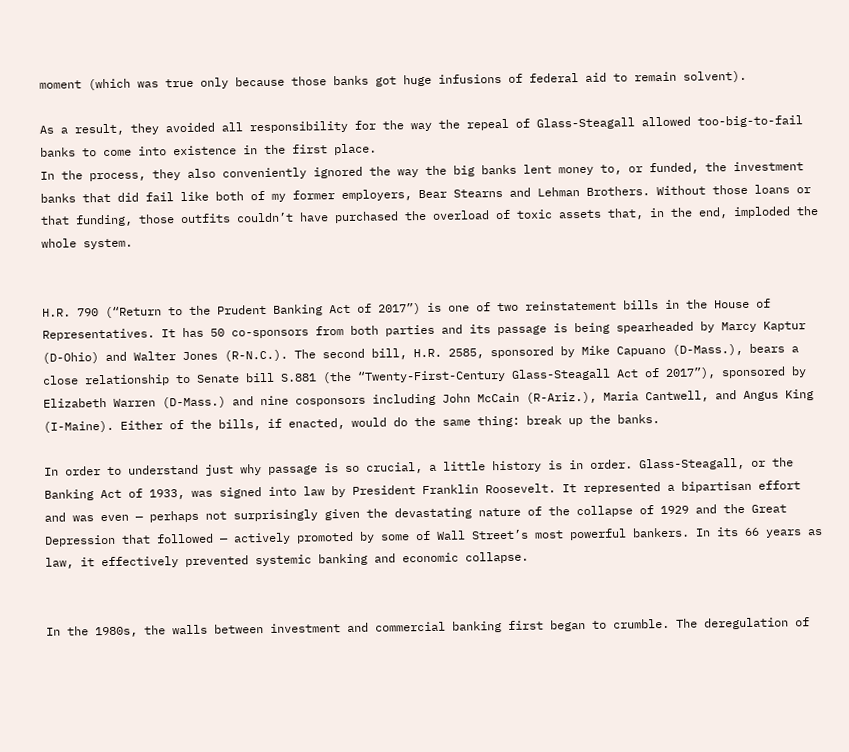moment (which was true only because those banks got huge infusions of federal aid to remain solvent).

As a result, they avoided all responsibility for the way the repeal of Glass-Steagall allowed too-big-to-fail banks to come into existence in the first place.
In the process, they also conveniently ignored the way the big banks lent money to, or funded, the investment banks that did fail like both of my former employers, Bear Stearns and Lehman Brothers. Without those loans or that funding, those outfits couldn’t have purchased the overload of toxic assets that, in the end, imploded the whole system.


H.R. 790 (“Return to the Prudent Banking Act of 2017”) is one of two reinstatement bills in the House of Representatives. It has 50 co-sponsors from both parties and its passage is being spearheaded by Marcy Kaptur (D-Ohio) and Walter Jones (R-N.C.). The second bill, H.R. 2585, sponsored by Mike Capuano (D-Mass.), bears a close relationship to Senate bill S.881 (the “Twenty-First-Century Glass-Steagall Act of 2017”), sponsored by Elizabeth Warren (D-Mass.) and nine cosponsors including John McCain (R-Ariz.), Maria Cantwell, and Angus King (I-Maine). Either of the bills, if enacted, would do the same thing: break up the banks.

In order to understand just why passage is so crucial, a little history is in order. Glass-Steagall, or the Banking Act of 1933, was signed into law by President Franklin Roosevelt. It represented a bipartisan effort and was even — perhaps not surprisingly given the devastating nature of the collapse of 1929 and the Great Depression that followed — actively promoted by some of Wall Street’s most powerful bankers. In its 66 years as law, it effectively prevented systemic banking and economic collapse.


In the 1980s, the walls between investment and commercial banking first began to crumble. The deregulation of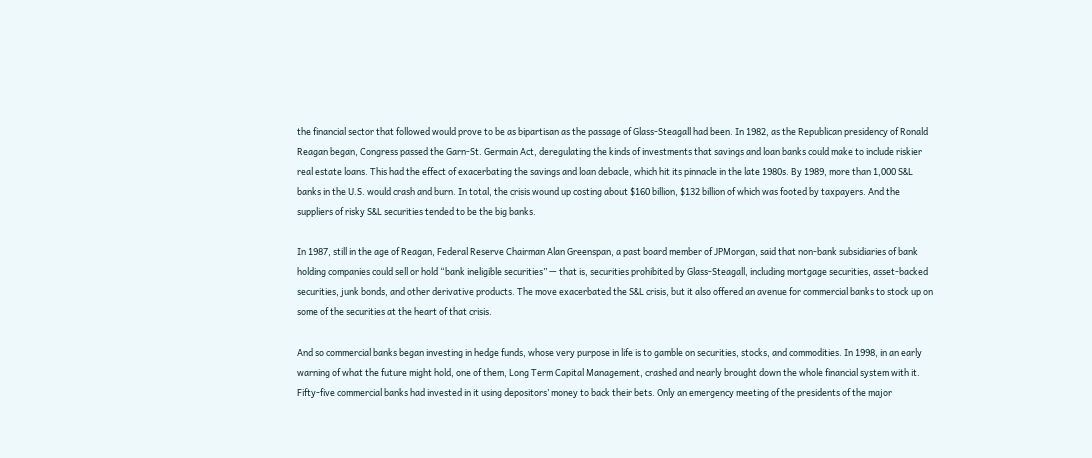the financial sector that followed would prove to be as bipartisan as the passage of Glass-Steagall had been. In 1982, as the Republican presidency of Ronald Reagan began, Congress passed the Garn-St. Germain Act, deregulating the kinds of investments that savings and loan banks could make to include riskier real estate loans. This had the effect of exacerbating the savings and loan debacle, which hit its pinnacle in the late 1980s. By 1989, more than 1,000 S&L banks in the U.S. would crash and burn. In total, the crisis wound up costing about $160 billion, $132 billion of which was footed by taxpayers. And the suppliers of risky S&L securities tended to be the big banks.

In 1987, still in the age of Reagan, Federal Reserve Chairman Alan Greenspan, a past board member of JPMorgan, said that non-bank subsidiaries of bank holding companies could sell or hold “bank ineligible securities” — that is, securities prohibited by Glass-Steagall, including mortgage securities, asset-backed securities, junk bonds, and other derivative products. The move exacerbated the S&L crisis, but it also offered an avenue for commercial banks to stock up on some of the securities at the heart of that crisis.

And so commercial banks began investing in hedge funds, whose very purpose in life is to gamble on securities, stocks, and commodities. In 1998, in an early warning of what the future might hold, one of them, Long Term Capital Management, crashed and nearly brought down the whole financial system with it. Fifty-five commercial banks had invested in it using depositors’ money to back their bets. Only an emergency meeting of the presidents of the major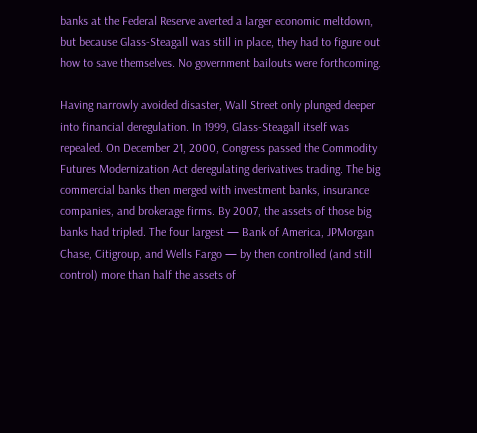banks at the Federal Reserve averted a larger economic meltdown, but because Glass-Steagall was still in place, they had to figure out how to save themselves. No government bailouts were forthcoming.

Having narrowly avoided disaster, Wall Street only plunged deeper into financial deregulation. In 1999, Glass-Steagall itself was repealed. On December 21, 2000, Congress passed the Commodity Futures Modernization Act deregulating derivatives trading. The big commercial banks then merged with investment banks, insurance companies, and brokerage firms. By 2007, the assets of those big banks had tripled. The four largest — Bank of America, JPMorgan Chase, Citigroup, and Wells Fargo — by then controlled (and still control) more than half the assets of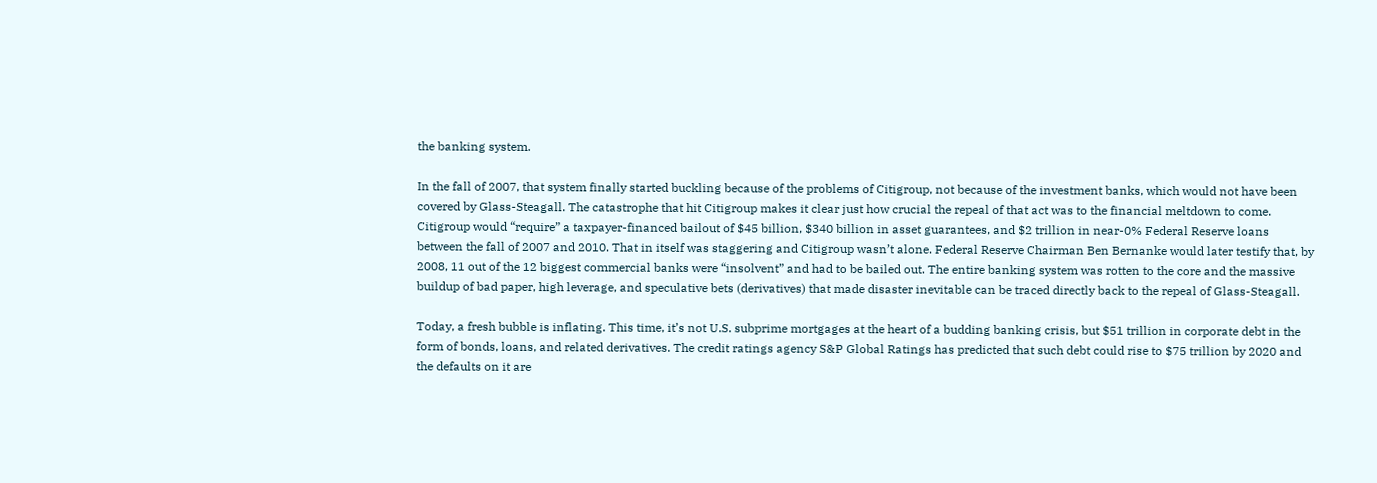the banking system.

In the fall of 2007, that system finally started buckling because of the problems of Citigroup, not because of the investment banks, which would not have been covered by Glass-Steagall. The catastrophe that hit Citigroup makes it clear just how crucial the repeal of that act was to the financial meltdown to come. Citigroup would “require” a taxpayer-financed bailout of $45 billion, $340 billion in asset guarantees, and $2 trillion in near-0% Federal Reserve loans between the fall of 2007 and 2010. That in itself was staggering and Citigroup wasn’t alone. Federal Reserve Chairman Ben Bernanke would later testify that, by 2008, 11 out of the 12 biggest commercial banks were “insolvent” and had to be bailed out. The entire banking system was rotten to the core and the massive buildup of bad paper, high leverage, and speculative bets (derivatives) that made disaster inevitable can be traced directly back to the repeal of Glass-Steagall.

Today, a fresh bubble is inflating. This time, it’s not U.S. subprime mortgages at the heart of a budding banking crisis, but $51 trillion in corporate debt in the form of bonds, loans, and related derivatives. The credit ratings agency S&P Global Ratings has predicted that such debt could rise to $75 trillion by 2020 and the defaults on it are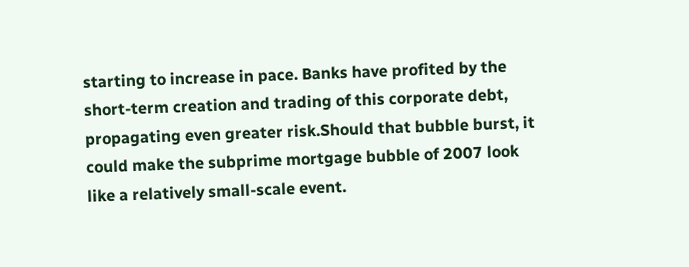starting to increase in pace. Banks have profited by the short-term creation and trading of this corporate debt, propagating even greater risk.Should that bubble burst, it could make the subprime mortgage bubble of 2007 look like a relatively small-scale event.